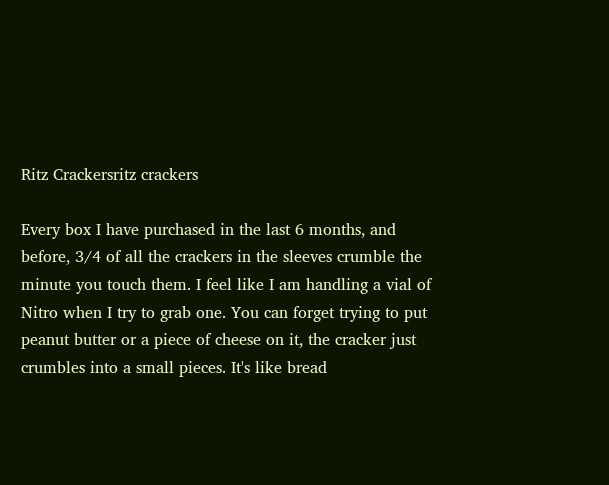Ritz Crackersritz crackers

Every box I have purchased in the last 6 months, and before, 3/4 of all the crackers in the sleeves crumble the minute you touch them. I feel like I am handling a vial of Nitro when I try to grab one. You can forget trying to put peanut butter or a piece of cheese on it, the cracker just crumbles into a small pieces. It's like bread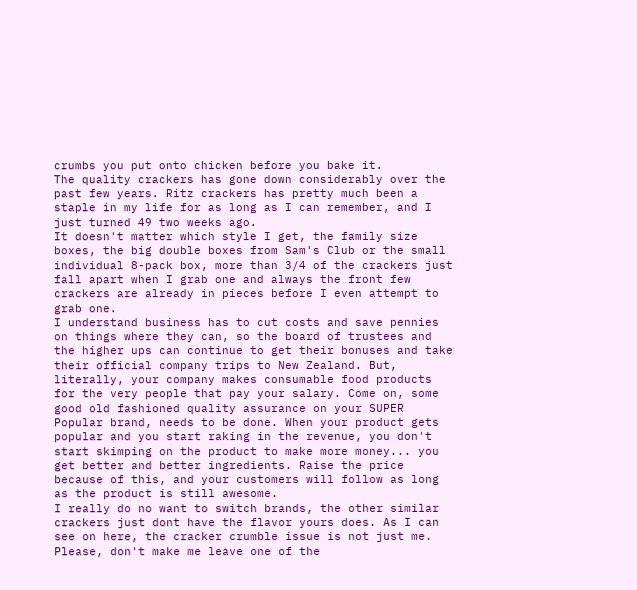crumbs you put onto chicken before you bake it.
The quality crackers has gone down considerably over the past few years. Ritz crackers has pretty much been a staple in my life for as long as I can remember, and I just turned 49 two weeks ago.
It doesn't matter which style I get, the family size boxes, the big double boxes from Sam's Club or the small individual 8-pack box, more than 3/4 of the crackers just fall apart when I grab one and always the front few crackers are already in pieces before I even attempt to grab one.
I understand business has to cut costs and save pennies on things where they can, so the board of trustees and the higher ups can continue to get their bonuses and take their official company trips to New Zealand. But, literally, your company makes consumable food products for the very people that pay your salary. Come on, some good old fashioned quality assurance on your SUPER Popular brand, needs to be done. When your product gets popular and you start raking in the revenue, you don't start skimping on the product to make more money... you get better and better ingredients. Raise the price because of this, and your customers will follow as long as the product is still awesome.
I really do no want to switch brands, the other similar crackers just dont have the flavor yours does. As I can see on here, the cracker crumble issue is not just me.
Please, don't make me leave one of the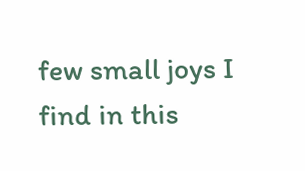few small joys I find in this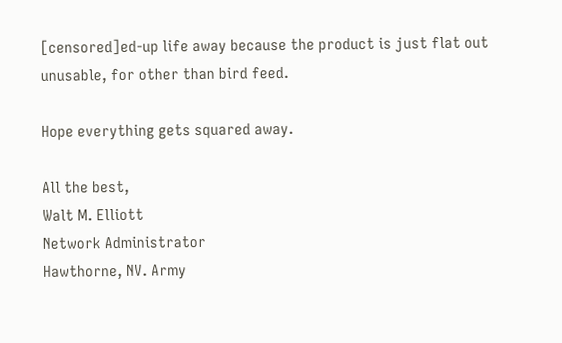[censored]ed-up life away because the product is just flat out unusable, for other than bird feed.

Hope everything gets squared away.

All the best,
Walt M. Elliott
Network Administrator
Hawthorne, NV. Army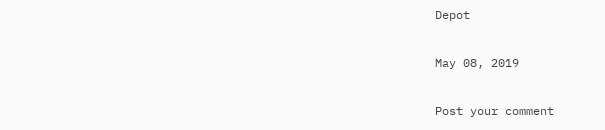Depot

May 08, 2019

Post your comment